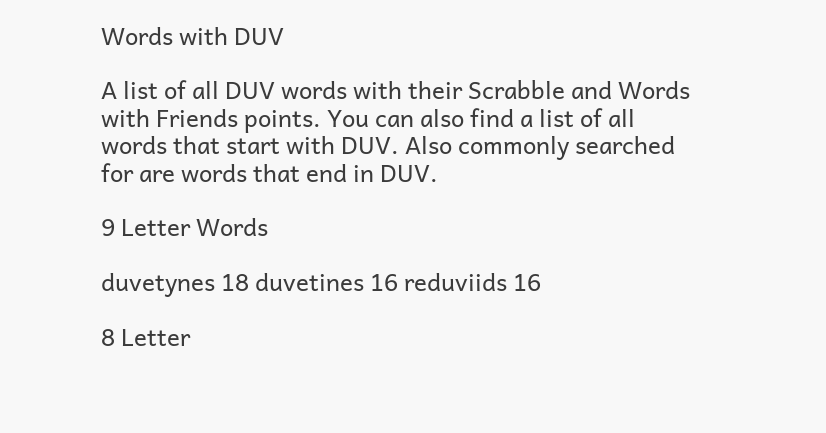Words with DUV

A list of all DUV words with their Scrabble and Words with Friends points. You can also find a list of all words that start with DUV. Also commonly searched for are words that end in DUV.

9 Letter Words

duvetynes 18 duvetines 16 reduviids 16

8 Letter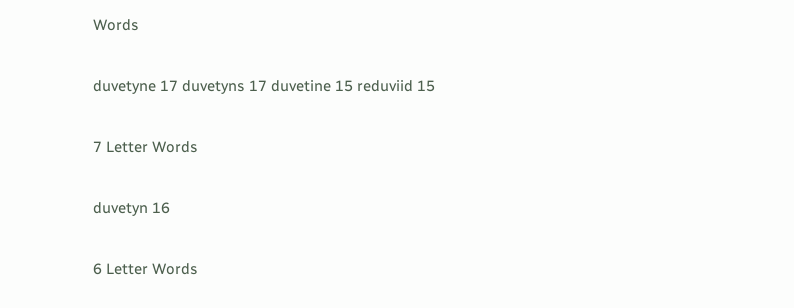Words

duvetyne 17 duvetyns 17 duvetine 15 reduviid 15

7 Letter Words

duvetyn 16

6 Letter Words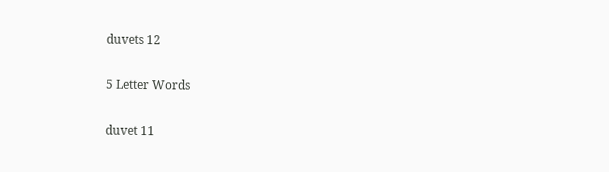duvets 12

5 Letter Words

duvet 11